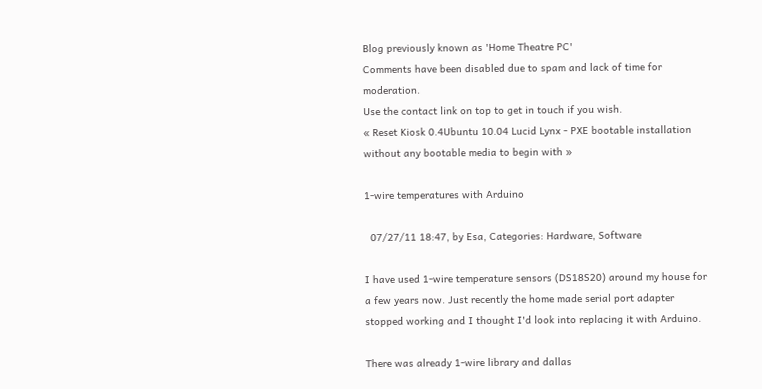Blog previously known as 'Home Theatre PC'
Comments have been disabled due to spam and lack of time for moderation.
Use the contact link on top to get in touch if you wish.
« Reset Kiosk 0.4Ubuntu 10.04 Lucid Lynx - PXE bootable installation without any bootable media to begin with »

1-wire temperatures with Arduino

  07/27/11 18:47, by Esa, Categories: Hardware, Software

I have used 1-wire temperature sensors (DS18S20) around my house for a few years now. Just recently the home made serial port adapter stopped working and I thought I'd look into replacing it with Arduino.

There was already 1-wire library and dallas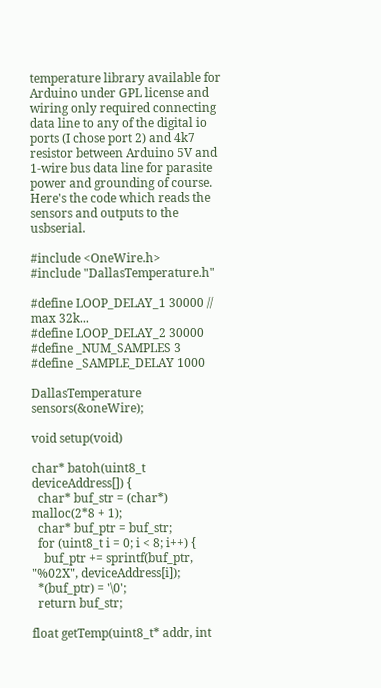temperature library available for Arduino under GPL license and wiring only required connecting data line to any of the digital io ports (I chose port 2) and 4k7 resistor between Arduino 5V and 1-wire bus data line for parasite power and grounding of course. Here's the code which reads the sensors and outputs to the usbserial.

#include <OneWire.h>
#include "DallasTemperature.h"

#define LOOP_DELAY_1 30000 // max 32k...
#define LOOP_DELAY_2 30000
#define _NUM_SAMPLES 3
#define _SAMPLE_DELAY 1000

DallasTemperature sensors(&oneWire);

void setup(void)

char* batoh(uint8_t deviceAddress[]) {
  char* buf_str = (char*) malloc(2*8 + 1);
  char* buf_ptr = buf_str;
  for (uint8_t i = 0; i < 8; i++) {
    buf_ptr += sprintf(buf_ptr, "%02X", deviceAddress[i]);
  *(buf_ptr) = '\0';
  return buf_str;

float getTemp(uint8_t* addr, int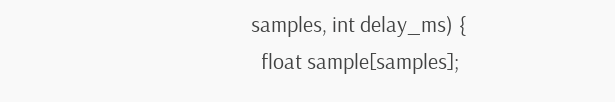samples, int delay_ms) {
  float sample[samples];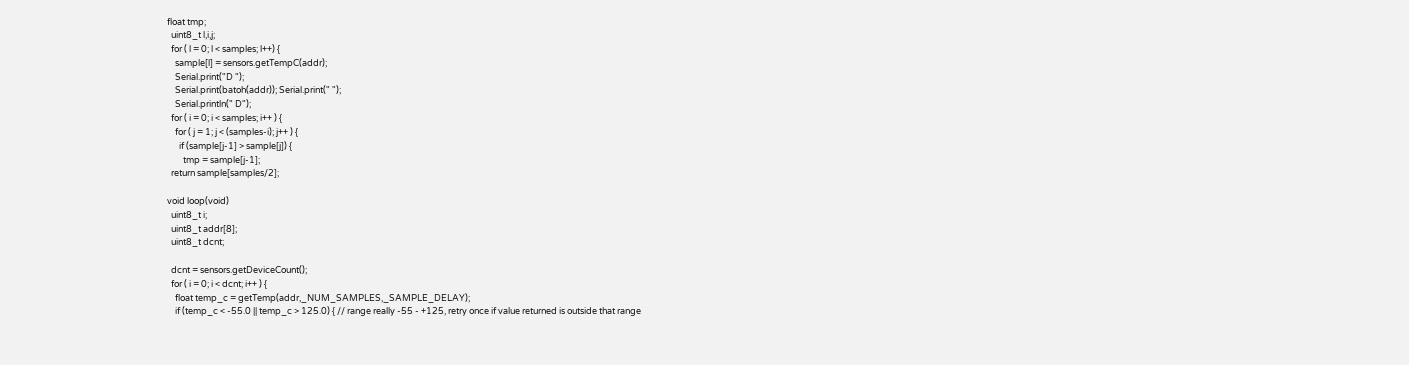float tmp;
  uint8_t l,i,j;
  for ( l = 0; l < samples; l++) {
    sample[l] = sensors.getTempC(addr);
    Serial.print("D ");
    Serial.print(batoh(addr)); Serial.print(" ");
    Serial.println(" D");
  for ( i = 0; i < samples; i++ ) {
    for ( j = 1; j < (samples-i); j++ ) {
      if (sample[j-1] > sample[j]) {
        tmp = sample[j-1];
  return sample[samples/2];

void loop(void)
  uint8_t i;
  uint8_t addr[8];
  uint8_t dcnt;

  dcnt = sensors.getDeviceCount();
  for ( i = 0; i < dcnt; i++ ) {
    float temp_c = getTemp(addr,_NUM_SAMPLES,_SAMPLE_DELAY);
    if (temp_c < -55.0 || temp_c > 125.0) { // range really -55 - +125, retry once if value returned is outside that range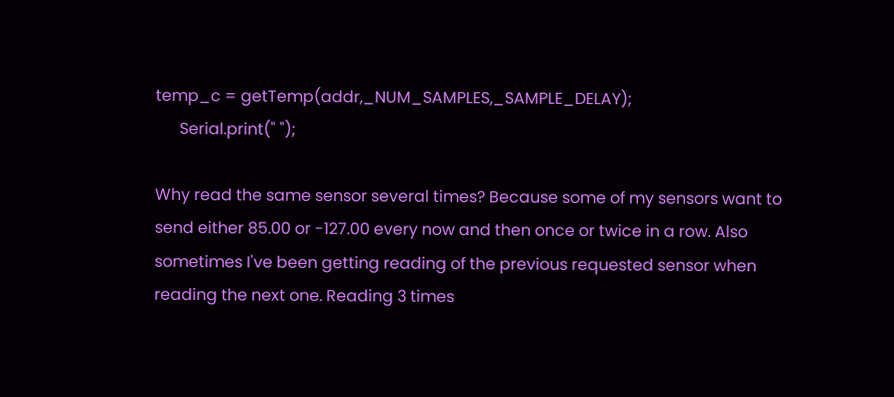temp_c = getTemp(addr,_NUM_SAMPLES,_SAMPLE_DELAY);
      Serial.print(" ");

Why read the same sensor several times? Because some of my sensors want to send either 85.00 or -127.00 every now and then once or twice in a row. Also sometimes I've been getting reading of the previous requested sensor when reading the next one. Reading 3 times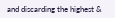and discarding the highest &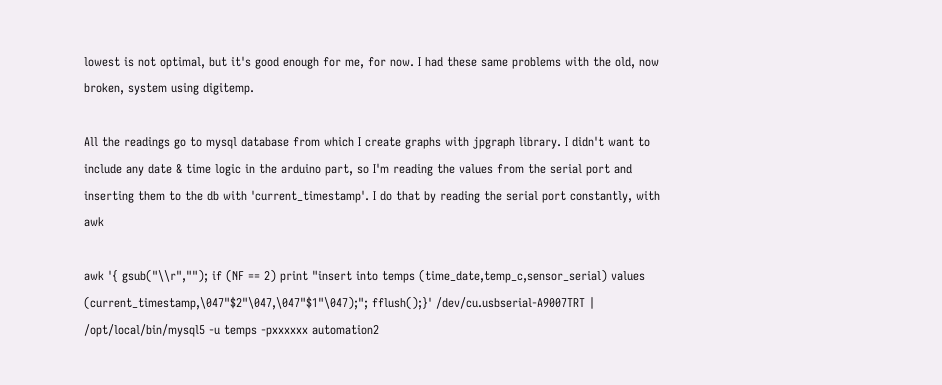lowest is not optimal, but it's good enough for me, for now. I had these same problems with the old, now broken, system using digitemp.

All the readings go to mysql database from which I create graphs with jpgraph library. I didn't want to include any date & time logic in the arduino part, so I'm reading the values from the serial port and inserting them to the db with 'current_timestamp'. I do that by reading the serial port constantly, with awk

awk '{ gsub("\\r",""); if (NF == 2) print "insert into temps (time_date,temp_c,sensor_serial) values (current_timestamp,\047"$2"\047,\047"$1"\047);"; fflush();}' /dev/cu.usbserial-A9007TRT | /opt/local/bin/mysql5 -u temps -pxxxxxx automation2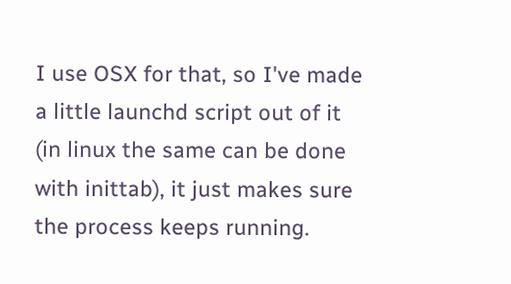I use OSX for that, so I've made a little launchd script out of it (in linux the same can be done with inittab), it just makes sure the process keeps running.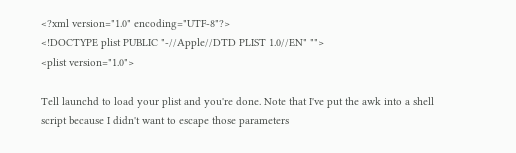<?xml version="1.0" encoding="UTF-8"?>
<!DOCTYPE plist PUBLIC "-//Apple//DTD PLIST 1.0//EN" "">
<plist version="1.0">

Tell launchd to load your plist and you're done. Note that I've put the awk into a shell script because I didn't want to escape those parameters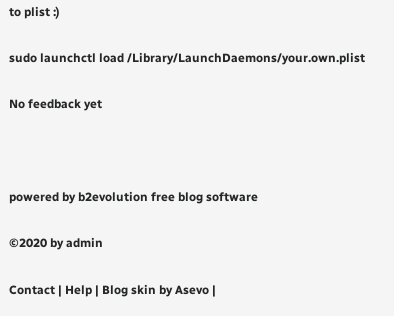to plist :)

sudo launchctl load /Library/LaunchDaemons/your.own.plist

No feedback yet



powered by b2evolution free blog software

©2020 by admin

Contact | Help | Blog skin by Asevo |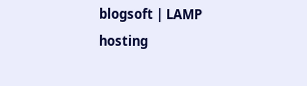blogsoft | LAMP hosting